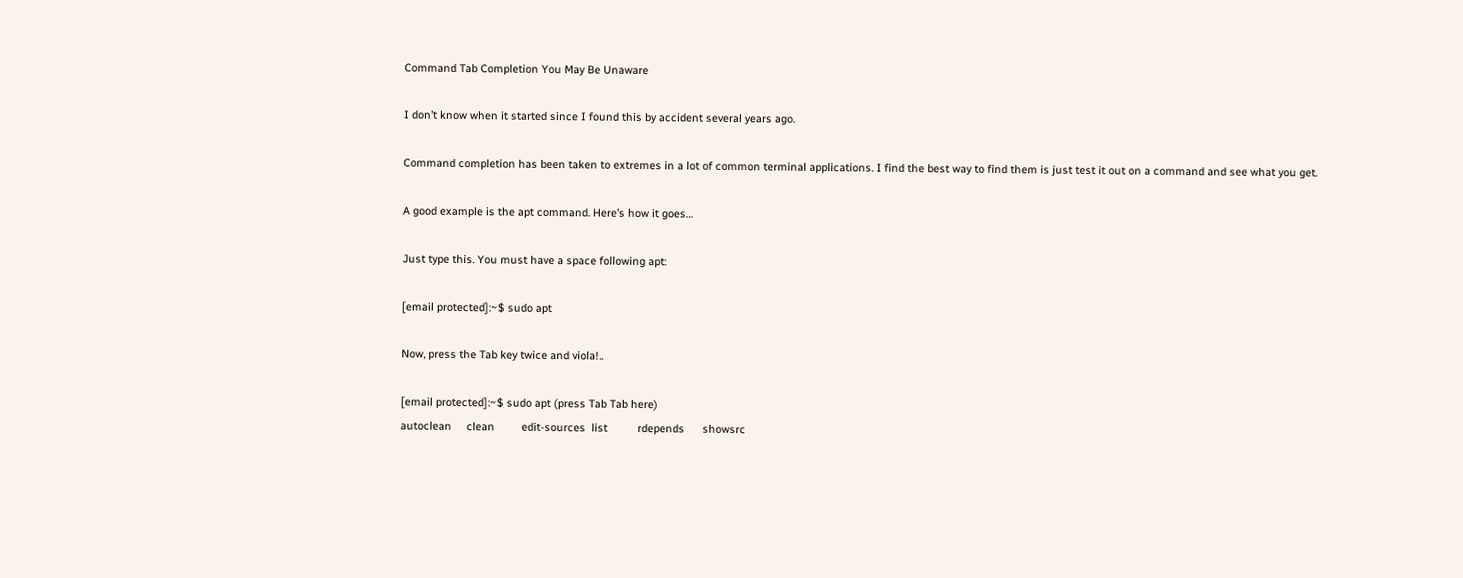Command Tab Completion You May Be Unaware

I don’t know when it started since I found this by accident several years ago.

Command completion has been taken to extremes in a lot of common terminal applications. I find the best way to find them is just test it out on a command and see what you get.

A good example is the apt command. Here’s how it goes…

Just type this. You must have a space following apt:

[email protected]:~$ sudo apt

Now, press the Tab key twice and viola!..

[email protected]:~$ sudo apt (press Tab Tab here)
autoclean     clean         edit-sources  list          rdepends      showsrc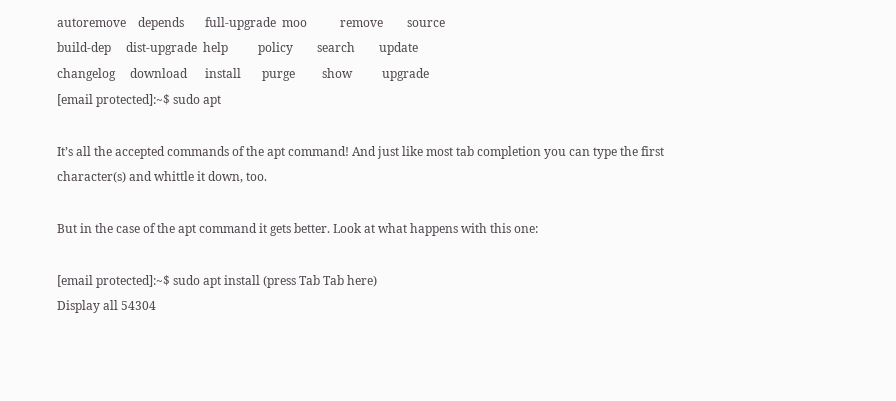autoremove    depends       full-upgrade  moo           remove        source
build-dep     dist-upgrade  help          policy        search        update
changelog     download      install       purge         show          upgrade
[email protected]:~$ sudo apt

It’s all the accepted commands of the apt command! And just like most tab completion you can type the first character(s) and whittle it down, too.

But in the case of the apt command it gets better. Look at what happens with this one:

[email protected]:~$ sudo apt install (press Tab Tab here)
Display all 54304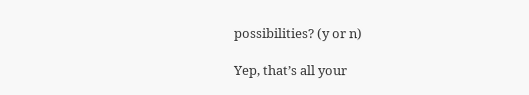possibilities? (y or n)

Yep, that’s all your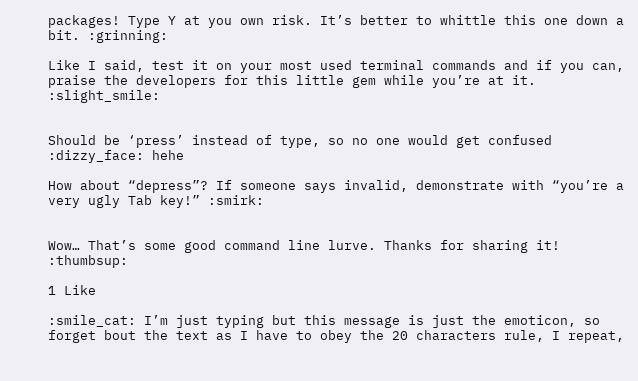packages! Type Y at you own risk. It’s better to whittle this one down a bit. :grinning:

Like I said, test it on your most used terminal commands and if you can, praise the developers for this little gem while you’re at it. :slight_smile:


Should be ‘press’ instead of type, so no one would get confused :dizzy_face: hehe

How about “depress”? If someone says invalid, demonstrate with “you’re a very ugly Tab key!” :smirk:


Wow… That’s some good command line lurve. Thanks for sharing it! :thumbsup:

1 Like

:smile_cat: I’m just typing but this message is just the emoticon, so forget bout the text as I have to obey the 20 characters rule, I repeat,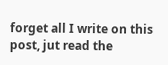forget all I write on this post, jut read the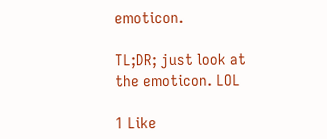emoticon.

TL;DR; just look at the emoticon. LOL

1 Like